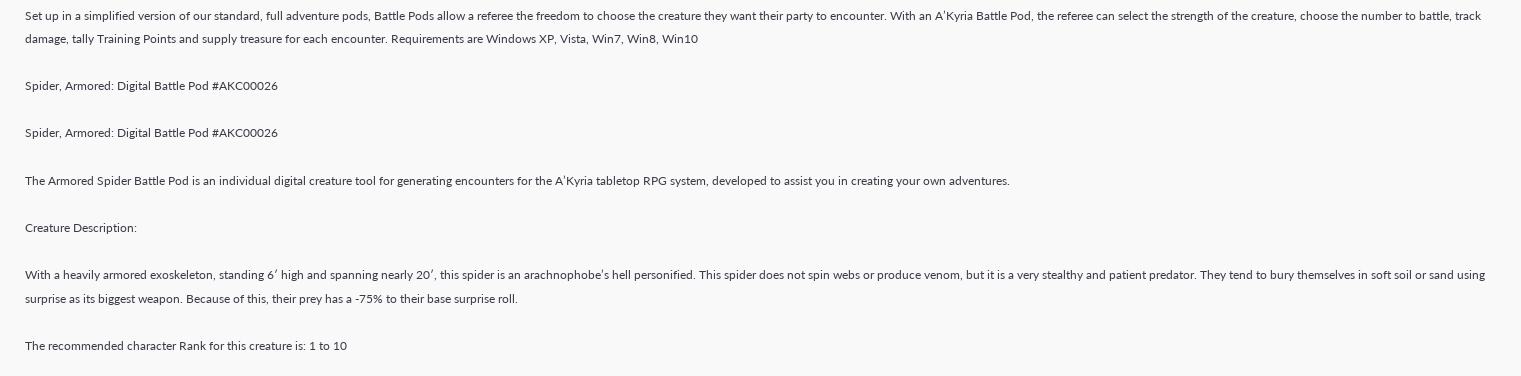Set up in a simplified version of our standard, full adventure pods, Battle Pods allow a referee the freedom to choose the creature they want their party to encounter. With an A’Kyria Battle Pod, the referee can select the strength of the creature, choose the number to battle, track damage, tally Training Points and supply treasure for each encounter. Requirements are Windows XP, Vista, Win7, Win8, Win10

Spider, Armored: Digital Battle Pod #AKC00026

Spider, Armored: Digital Battle Pod #AKC00026

The Armored Spider Battle Pod is an individual digital creature tool for generating encounters for the A’Kyria tabletop RPG system, developed to assist you in creating your own adventures.

Creature Description:

With a heavily armored exoskeleton, standing 6′ high and spanning nearly 20′, this spider is an arachnophobe’s hell personified. This spider does not spin webs or produce venom, but it is a very stealthy and patient predator. They tend to bury themselves in soft soil or sand using surprise as its biggest weapon. Because of this, their prey has a -75% to their base surprise roll.

The recommended character Rank for this creature is: 1 to 10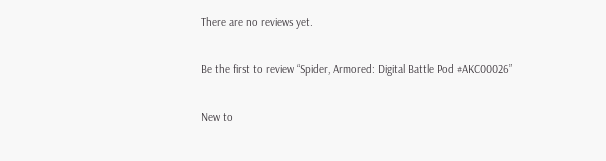There are no reviews yet.

Be the first to review “Spider, Armored: Digital Battle Pod #AKC00026”

New to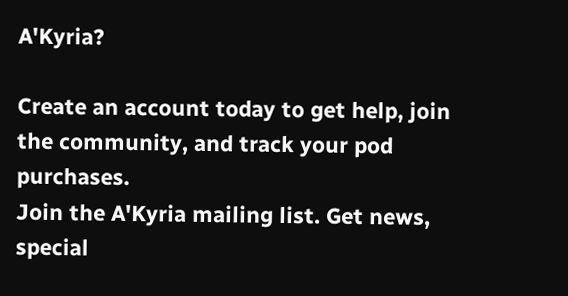A'Kyria?

Create an account today to get help, join the community, and track your pod purchases.
Join the A'Kyria mailing list. Get news, special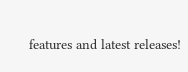features and latest releases!